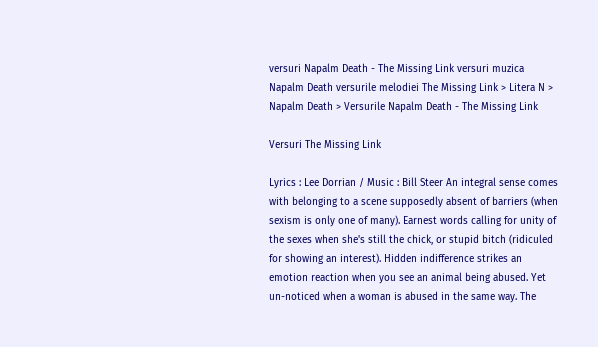versuri Napalm Death - The Missing Link versuri muzica Napalm Death versurile melodiei The Missing Link > Litera N > Napalm Death > Versurile Napalm Death - The Missing Link

Versuri The Missing Link

Lyrics : Lee Dorrian / Music : Bill Steer An integral sense comes with belonging to a scene supposedly absent of barriers (when sexism is only one of many). Earnest words calling for unity of the sexes when she's still the chick, or stupid bitch (ridiculed for showing an interest). Hidden indifference strikes an emotion reaction when you see an animal being abused. Yet un-noticed when a woman is abused in the same way. The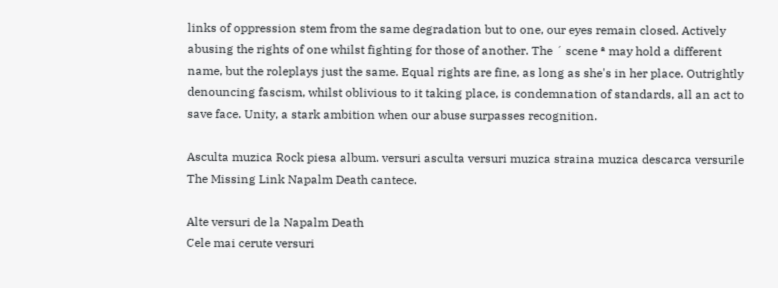links of oppression stem from the same degradation but to one, our eyes remain closed. Actively abusing the rights of one whilst fighting for those of another. The ´ scene ª may hold a different name, but the roleplays just the same. Equal rights are fine, as long as she's in her place. Outrightly denouncing fascism, whilst oblivious to it taking place, is condemnation of standards, all an act to save face. Unity, a stark ambition when our abuse surpasses recognition.

Asculta muzica Rock piesa album. versuri asculta versuri muzica straina muzica descarca versurile The Missing Link Napalm Death cantece.

Alte versuri de la Napalm Death
Cele mai cerute versuri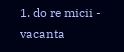1. do re micii - vacanta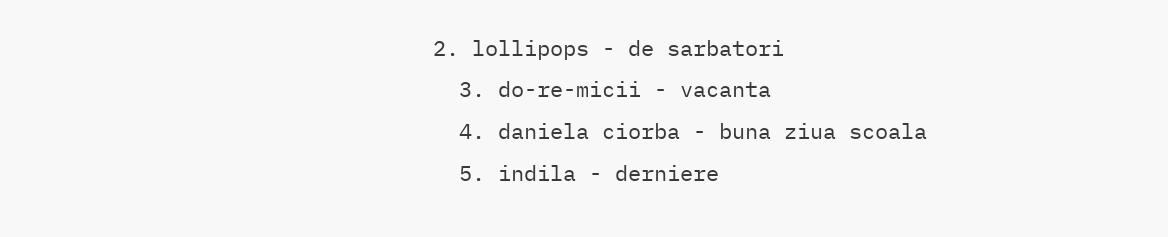2. lollipops - de sarbatori
  3. do-re-micii - vacanta
  4. daniela ciorba - buna ziua scoala
  5. indila - derniere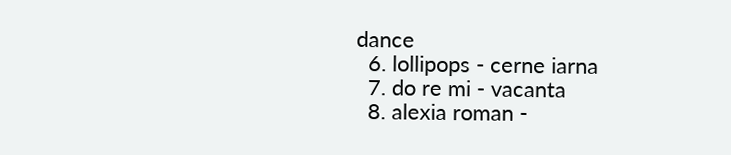dance
  6. lollipops - cerne iarna
  7. do re mi - vacanta
  8. alexia roman -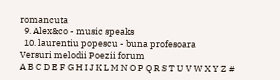romancuta
  9. Alex&co - music speaks
  10. laurentiu popescu - buna profesoara
Versuri melodii Poezii forum
A B C D E F G H I J K L M N O P Q R S T U V W X Y Z #